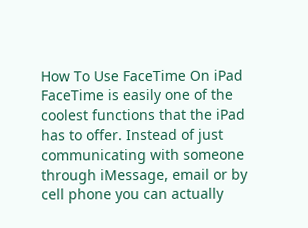How To Use FaceTime On iPad FaceTime is easily one of the coolest functions that the iPad has to offer. Instead of just communicating with someone through iMessage, email or by cell phone you can actually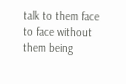talk to them face to face without them being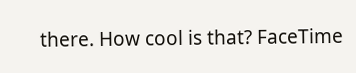there. How cool is that? FaceTime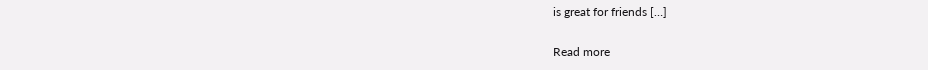is great for friends […]

Read more